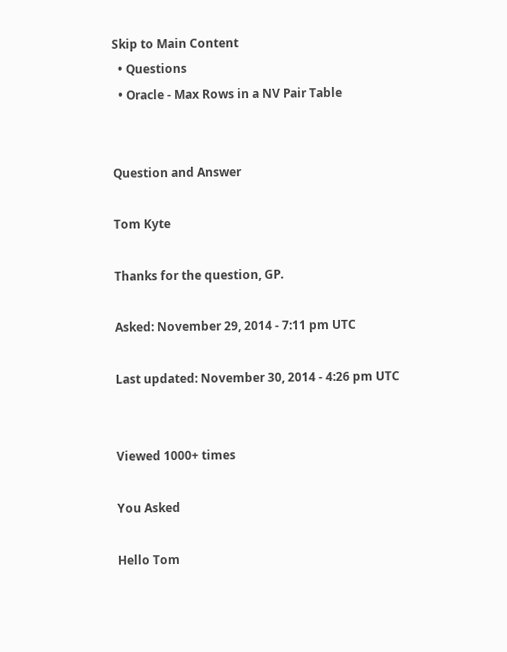Skip to Main Content
  • Questions
  • Oracle - Max Rows in a NV Pair Table


Question and Answer

Tom Kyte

Thanks for the question, GP.

Asked: November 29, 2014 - 7:11 pm UTC

Last updated: November 30, 2014 - 4:26 pm UTC


Viewed 1000+ times

You Asked

Hello Tom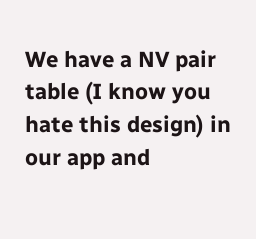We have a NV pair table (I know you hate this design) in our app and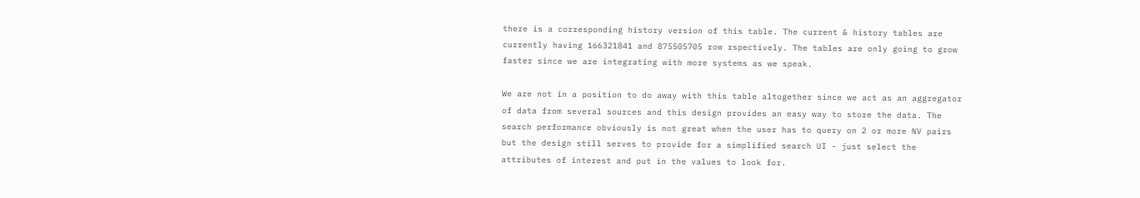there is a corresponding history version of this table. The current & history tables are currently having 166321841 and 875505705 row rspectively. The tables are only going to grow faster since we are integrating with more systems as we speak.

We are not in a position to do away with this table altogether since we act as an aggregator of data from several sources and this design provides an easy way to store the data. The search performance obviously is not great when the user has to query on 2 or more NV pairs but the design still serves to provide for a simplified search UI - just select the attributes of interest and put in the values to look for.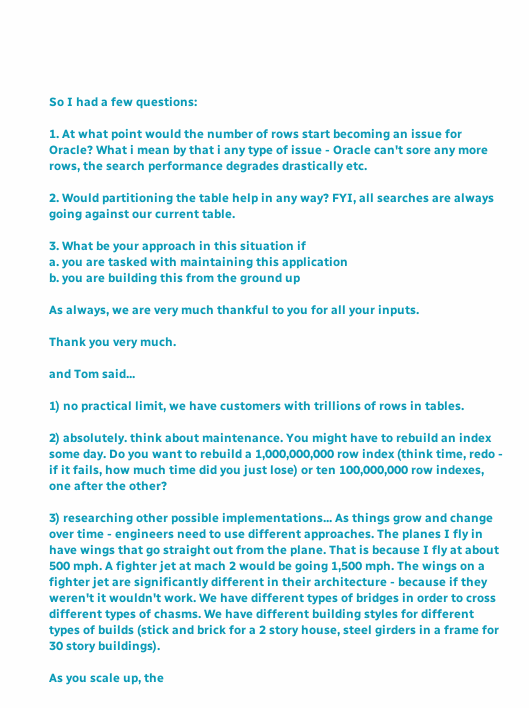So I had a few questions:

1. At what point would the number of rows start becoming an issue for Oracle? What i mean by that i any type of issue - Oracle can't sore any more rows, the search performance degrades drastically etc.

2. Would partitioning the table help in any way? FYI, all searches are always going against our current table.

3. What be your approach in this situation if
a. you are tasked with maintaining this application
b. you are building this from the ground up

As always, we are very much thankful to you for all your inputs.

Thank you very much.

and Tom said...

1) no practical limit, we have customers with trillions of rows in tables.

2) absolutely. think about maintenance. You might have to rebuild an index some day. Do you want to rebuild a 1,000,000,000 row index (think time, redo - if it fails, how much time did you just lose) or ten 100,000,000 row indexes, one after the other?

3) researching other possible implementations... As things grow and change over time - engineers need to use different approaches. The planes I fly in have wings that go straight out from the plane. That is because I fly at about 500 mph. A fighter jet at mach 2 would be going 1,500 mph. The wings on a fighter jet are significantly different in their architecture - because if they weren't it wouldn't work. We have different types of bridges in order to cross different types of chasms. We have different building styles for different types of builds (stick and brick for a 2 story house, steel girders in a frame for 30 story buildings).

As you scale up, the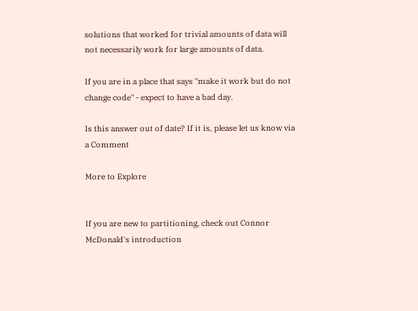solutions that worked for trivial amounts of data will not necessarily work for large amounts of data.

If you are in a place that says "make it work but do not change code" - expect to have a bad day.

Is this answer out of date? If it is, please let us know via a Comment

More to Explore


If you are new to partitioning, check out Connor McDonald's introduction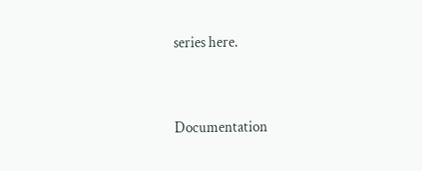series here.


Documentation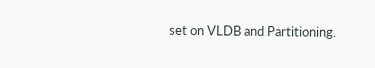set on VLDB and Partitioning.